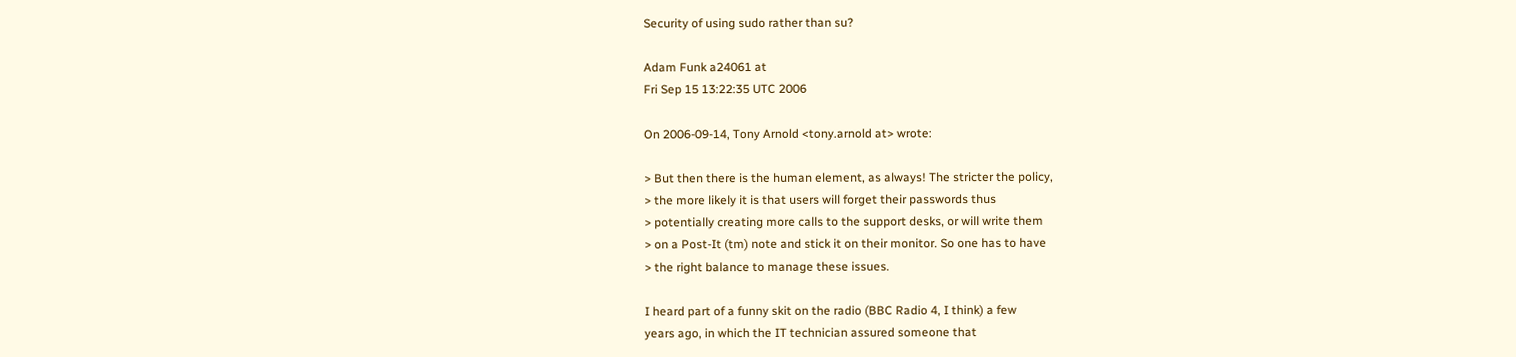Security of using sudo rather than su?

Adam Funk a24061 at
Fri Sep 15 13:22:35 UTC 2006

On 2006-09-14, Tony Arnold <tony.arnold at> wrote:

> But then there is the human element, as always! The stricter the policy,
> the more likely it is that users will forget their passwords thus
> potentially creating more calls to the support desks, or will write them
> on a Post-It (tm) note and stick it on their monitor. So one has to have
> the right balance to manage these issues.

I heard part of a funny skit on the radio (BBC Radio 4, I think) a few
years ago, in which the IT technician assured someone that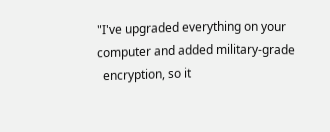"I've upgraded everything on your computer and added military-grade
  encryption, so it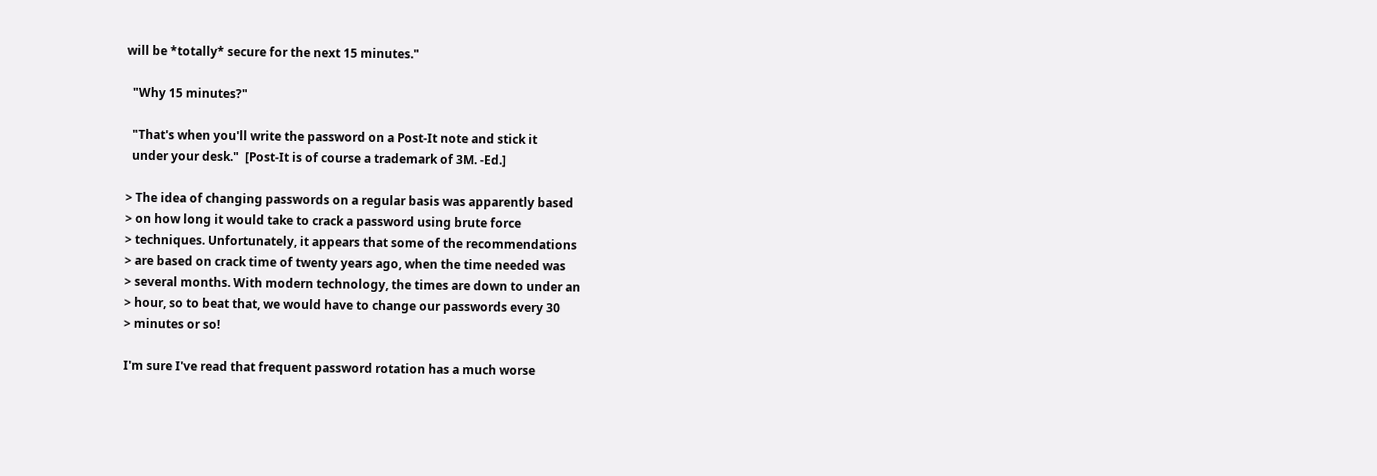will be *totally* secure for the next 15 minutes."

  "Why 15 minutes?"

  "That's when you'll write the password on a Post-It note and stick it
  under your desk."  [Post-It is of course a trademark of 3M. -Ed.]

> The idea of changing passwords on a regular basis was apparently based
> on how long it would take to crack a password using brute force
> techniques. Unfortunately, it appears that some of the recommendations
> are based on crack time of twenty years ago, when the time needed was
> several months. With modern technology, the times are down to under an
> hour, so to beat that, we would have to change our passwords every 30
> minutes or so!

I'm sure I've read that frequent password rotation has a much worse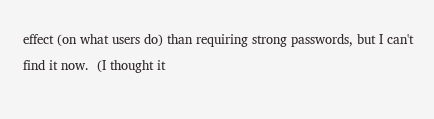effect (on what users do) than requiring strong passwords, but I can't
find it now.  (I thought it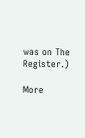was on The Register.)

More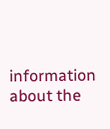information about the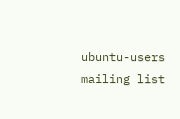ubuntu-users mailing list